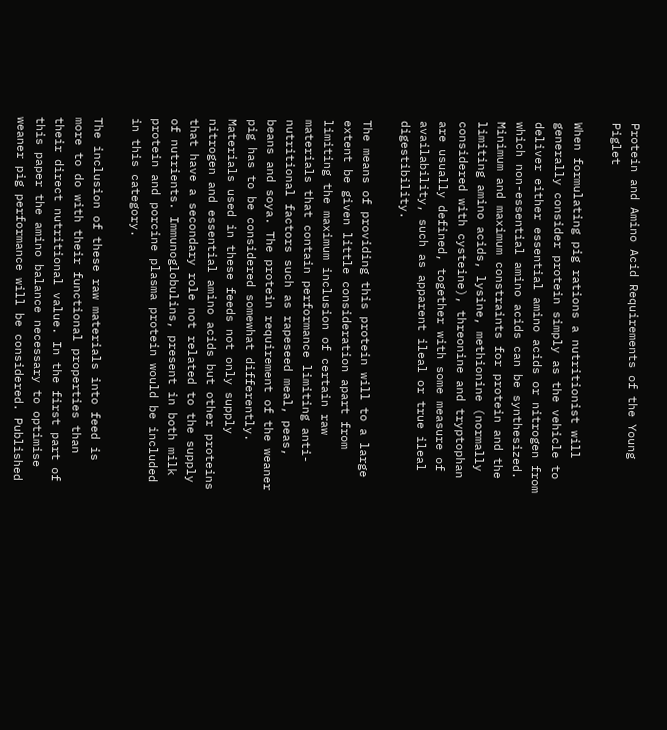Protein and Amino Acid Requirements of the Young Piglet

When formulating pig rations a nutritionist will generally consider protein simply as the vehicle to deliver either essential amino acids or nitrogen from which non-essential amino acids can be synthesized. Minimum and maximum constraints for protein and the limiting amino acids, lysine, methionine (normally considered with cysteine), threonine and tryptophan are usually defined, together with some measure of availability, such as apparent ileal or true ileal digestibility.

The means of providing this protein will to a large extent be given little consideration apart from limiting the maximum inclusion of certain raw materials that contain performance limiting anti-nutritional factors such as rapeseed meal, peas, beans and soya. The protein requirement of the weaner pig has to be considered somewhat differently. Materials used in these feeds not only supply nitrogen and essential amino acids but other proteins that have a secondary role not related to the supply of nutrients. Immunoglobulins, present in both milk protein and porcine plasma protein would be included in this category.

The inclusion of these raw materials into feed is more to do with their functional properties than their direct nutritional value. In the first part of this paper the amino balance necessary to optimise weaner pig performance will be considered. Published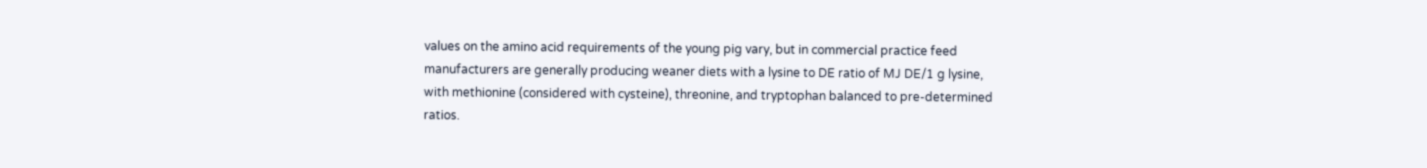values on the amino acid requirements of the young pig vary, but in commercial practice feed manufacturers are generally producing weaner diets with a lysine to DE ratio of MJ DE/1 g lysine, with methionine (considered with cysteine), threonine, and tryptophan balanced to pre-determined ratios.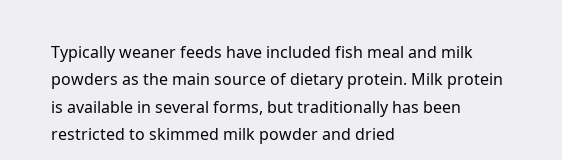Typically weaner feeds have included fish meal and milk powders as the main source of dietary protein. Milk protein is available in several forms, but traditionally has been restricted to skimmed milk powder and dried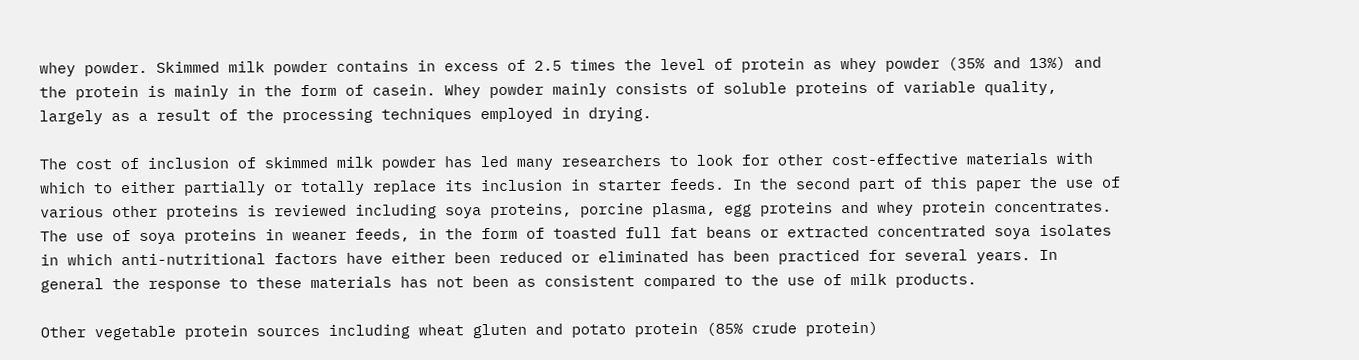whey powder. Skimmed milk powder contains in excess of 2.5 times the level of protein as whey powder (35% and 13%) and the protein is mainly in the form of casein. Whey powder mainly consists of soluble proteins of variable quality, largely as a result of the processing techniques employed in drying.

The cost of inclusion of skimmed milk powder has led many researchers to look for other cost-effective materials with which to either partially or totally replace its inclusion in starter feeds. In the second part of this paper the use of various other proteins is reviewed including soya proteins, porcine plasma, egg proteins and whey protein concentrates. The use of soya proteins in weaner feeds, in the form of toasted full fat beans or extracted concentrated soya isolates in which anti-nutritional factors have either been reduced or eliminated has been practiced for several years. In general the response to these materials has not been as consistent compared to the use of milk products.

Other vegetable protein sources including wheat gluten and potato protein (85% crude protein)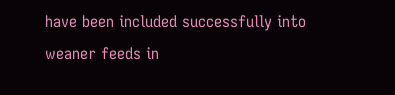have been included successfully into weaner feeds in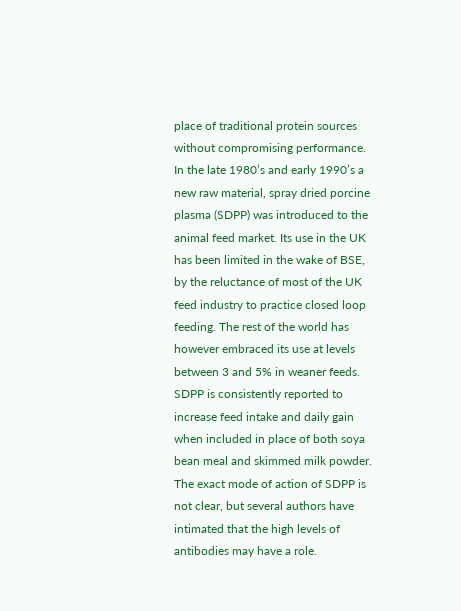place of traditional protein sources without compromising performance. In the late 1980’s and early 1990’s a new raw material, spray dried porcine plasma (SDPP) was introduced to the animal feed market. Its use in the UK has been limited in the wake of BSE, by the reluctance of most of the UK feed industry to practice closed loop feeding. The rest of the world has however embraced its use at levels between 3 and 5% in weaner feeds. SDPP is consistently reported to increase feed intake and daily gain when included in place of both soya bean meal and skimmed milk powder. The exact mode of action of SDPP is not clear, but several authors have intimated that the high levels of antibodies may have a role.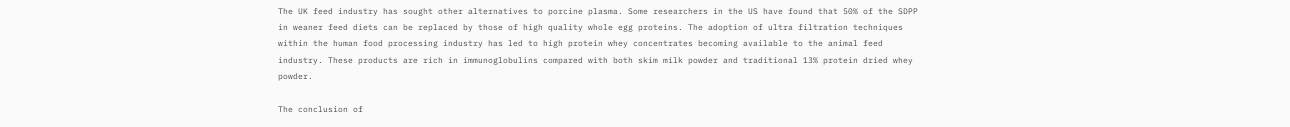The UK feed industry has sought other alternatives to porcine plasma. Some researchers in the US have found that 50% of the SDPP in weaner feed diets can be replaced by those of high quality whole egg proteins. The adoption of ultra filtration techniques within the human food processing industry has led to high protein whey concentrates becoming available to the animal feed industry. These products are rich in immunoglobulins compared with both skim milk powder and traditional 13% protein dried whey powder.

The conclusion of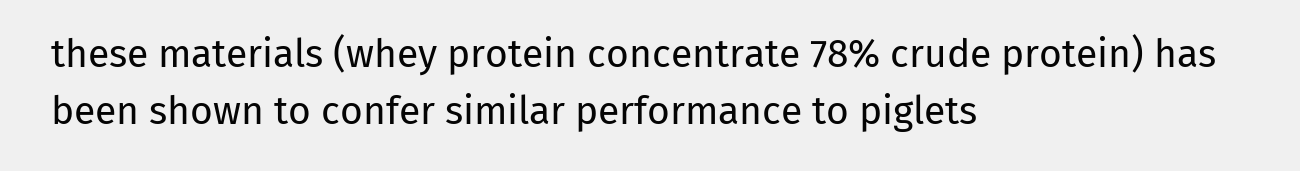these materials (whey protein concentrate 78% crude protein) has been shown to confer similar performance to piglets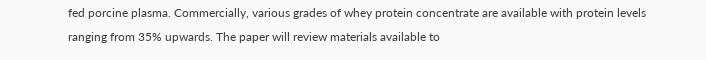fed porcine plasma. Commercially, various grades of whey protein concentrate are available with protein levels ranging from 35% upwards. The paper will review materials available to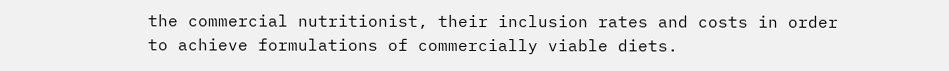the commercial nutritionist, their inclusion rates and costs in order to achieve formulations of commercially viable diets.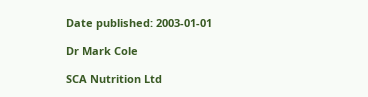Date published: 2003-01-01

Dr Mark Cole

SCA Nutrition Ltd